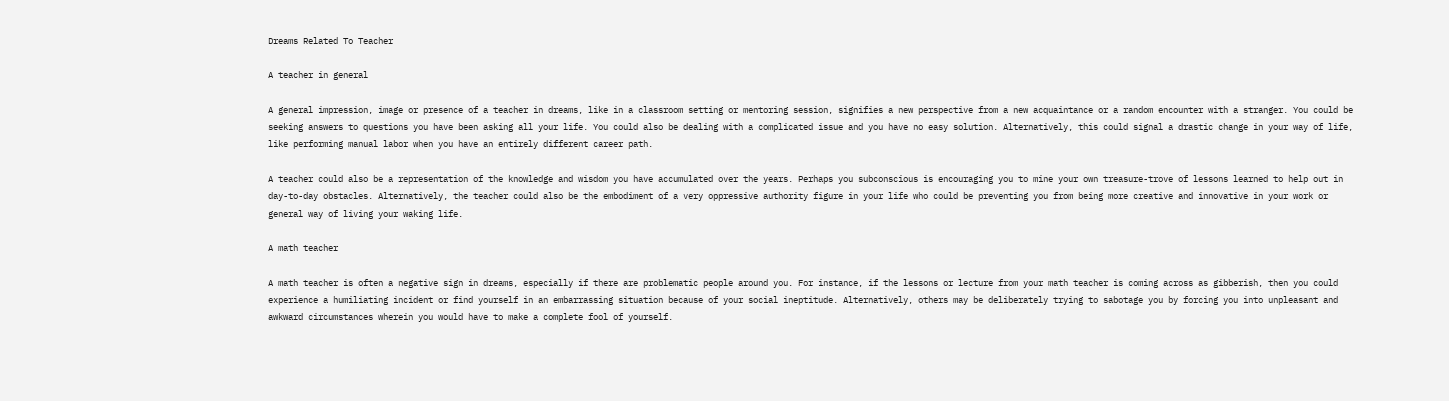Dreams Related To Teacher

A teacher in general

A general impression, image or presence of a teacher in dreams, like in a classroom setting or mentoring session, signifies a new perspective from a new acquaintance or a random encounter with a stranger. You could be seeking answers to questions you have been asking all your life. You could also be dealing with a complicated issue and you have no easy solution. Alternatively, this could signal a drastic change in your way of life, like performing manual labor when you have an entirely different career path.

A teacher could also be a representation of the knowledge and wisdom you have accumulated over the years. Perhaps you subconscious is encouraging you to mine your own treasure-trove of lessons learned to help out in day-to-day obstacles. Alternatively, the teacher could also be the embodiment of a very oppressive authority figure in your life who could be preventing you from being more creative and innovative in your work or general way of living your waking life.

A math teacher

A math teacher is often a negative sign in dreams, especially if there are problematic people around you. For instance, if the lessons or lecture from your math teacher is coming across as gibberish, then you could experience a humiliating incident or find yourself in an embarrassing situation because of your social ineptitude. Alternatively, others may be deliberately trying to sabotage you by forcing you into unpleasant and awkward circumstances wherein you would have to make a complete fool of yourself.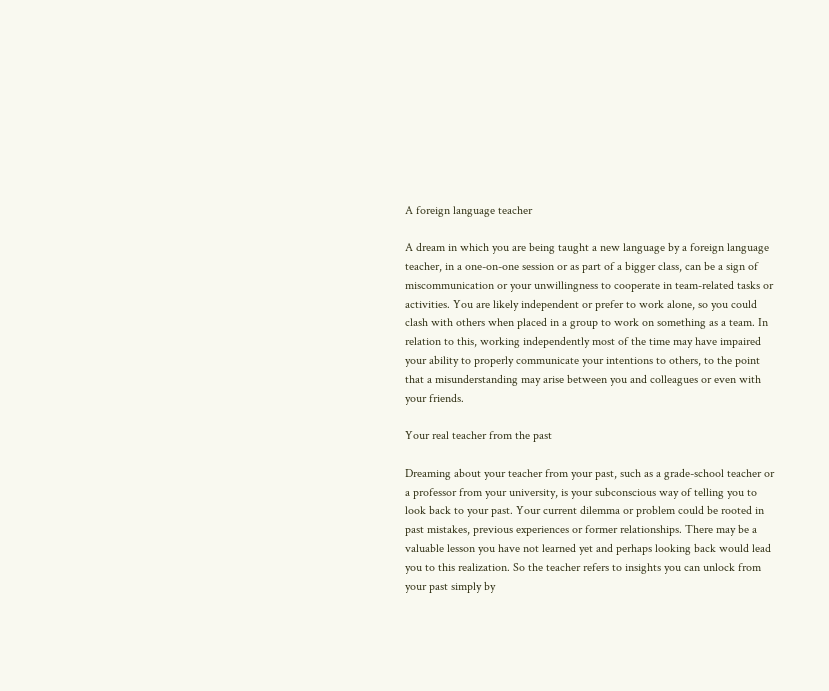A foreign language teacher

A dream in which you are being taught a new language by a foreign language teacher, in a one-on-one session or as part of a bigger class, can be a sign of miscommunication or your unwillingness to cooperate in team-related tasks or activities. You are likely independent or prefer to work alone, so you could clash with others when placed in a group to work on something as a team. In relation to this, working independently most of the time may have impaired your ability to properly communicate your intentions to others, to the point that a misunderstanding may arise between you and colleagues or even with your friends.

Your real teacher from the past

Dreaming about your teacher from your past, such as a grade-school teacher or a professor from your university, is your subconscious way of telling you to look back to your past. Your current dilemma or problem could be rooted in past mistakes, previous experiences or former relationships. There may be a valuable lesson you have not learned yet and perhaps looking back would lead you to this realization. So the teacher refers to insights you can unlock from your past simply by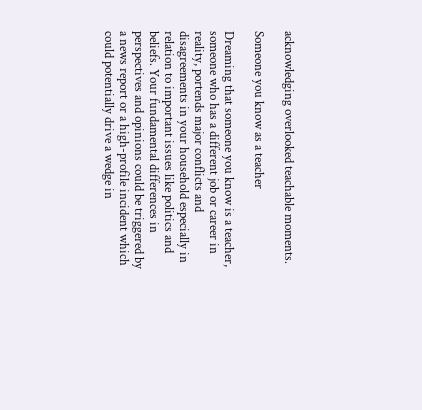acknowledging overlooked teachable moments.

Someone you know as a teacher

Dreaming that someone you know is a teacher, someone who has a different job or career in reality, portends major conflicts and disagreements in your household especially in relation to important issues like politics and beliefs. Your fundamental differences in perspectives and opinions could be triggered by a news report or a high-profile incident which could potentially drive a wedge in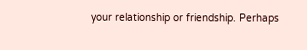your relationship or friendship. Perhaps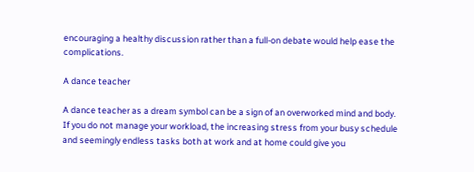encouraging a healthy discussion rather than a full-on debate would help ease the complications.

A dance teacher

A dance teacher as a dream symbol can be a sign of an overworked mind and body. If you do not manage your workload, the increasing stress from your busy schedule and seemingly endless tasks both at work and at home could give you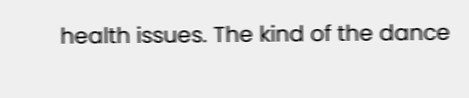health issues. The kind of the dance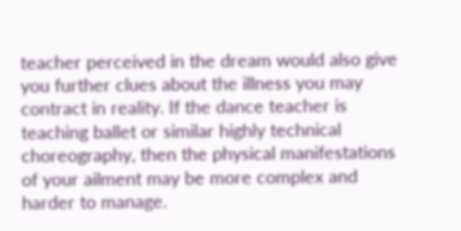teacher perceived in the dream would also give you further clues about the illness you may contract in reality. If the dance teacher is teaching ballet or similar highly technical choreography, then the physical manifestations of your ailment may be more complex and harder to manage.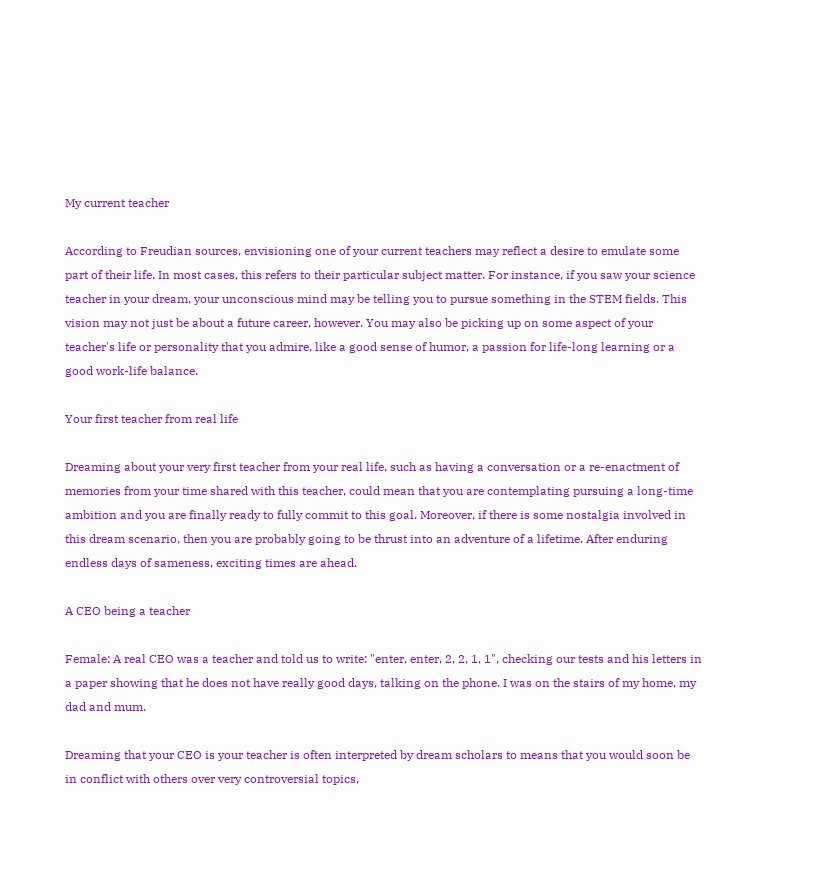My current teacher

According to Freudian sources, envisioning one of your current teachers may reflect a desire to emulate some part of their life. In most cases, this refers to their particular subject matter. For instance, if you saw your science teacher in your dream, your unconscious mind may be telling you to pursue something in the STEM fields. This vision may not just be about a future career, however. You may also be picking up on some aspect of your teacher's life or personality that you admire, like a good sense of humor, a passion for life-long learning or a good work-life balance.

Your first teacher from real life

Dreaming about your very first teacher from your real life, such as having a conversation or a re-enactment of memories from your time shared with this teacher, could mean that you are contemplating pursuing a long-time ambition and you are finally ready to fully commit to this goal. Moreover, if there is some nostalgia involved in this dream scenario, then you are probably going to be thrust into an adventure of a lifetime. After enduring endless days of sameness, exciting times are ahead.

A CEO being a teacher

Female: A real CEO was a teacher and told us to write: "enter, enter, 2, 2, 1, 1", checking our tests and his letters in a paper showing that he does not have really good days, talking on the phone. I was on the stairs of my home, my dad and mum.

Dreaming that your CEO is your teacher is often interpreted by dream scholars to means that you would soon be in conflict with others over very controversial topics,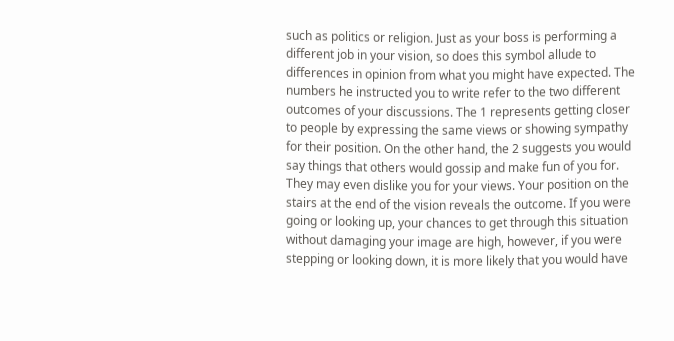such as politics or religion. Just as your boss is performing a different job in your vision, so does this symbol allude to differences in opinion from what you might have expected. The numbers he instructed you to write refer to the two different outcomes of your discussions. The 1 represents getting closer to people by expressing the same views or showing sympathy for their position. On the other hand, the 2 suggests you would say things that others would gossip and make fun of you for. They may even dislike you for your views. Your position on the stairs at the end of the vision reveals the outcome. If you were going or looking up, your chances to get through this situation without damaging your image are high, however, if you were stepping or looking down, it is more likely that you would have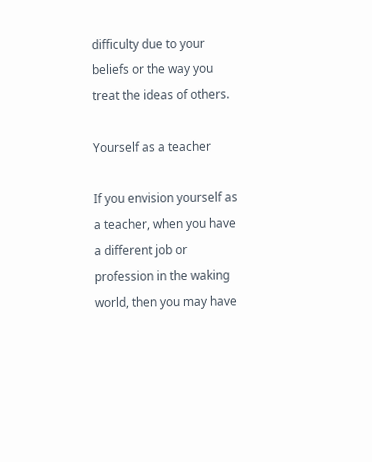difficulty due to your beliefs or the way you treat the ideas of others.

Yourself as a teacher

If you envision yourself as a teacher, when you have a different job or profession in the waking world, then you may have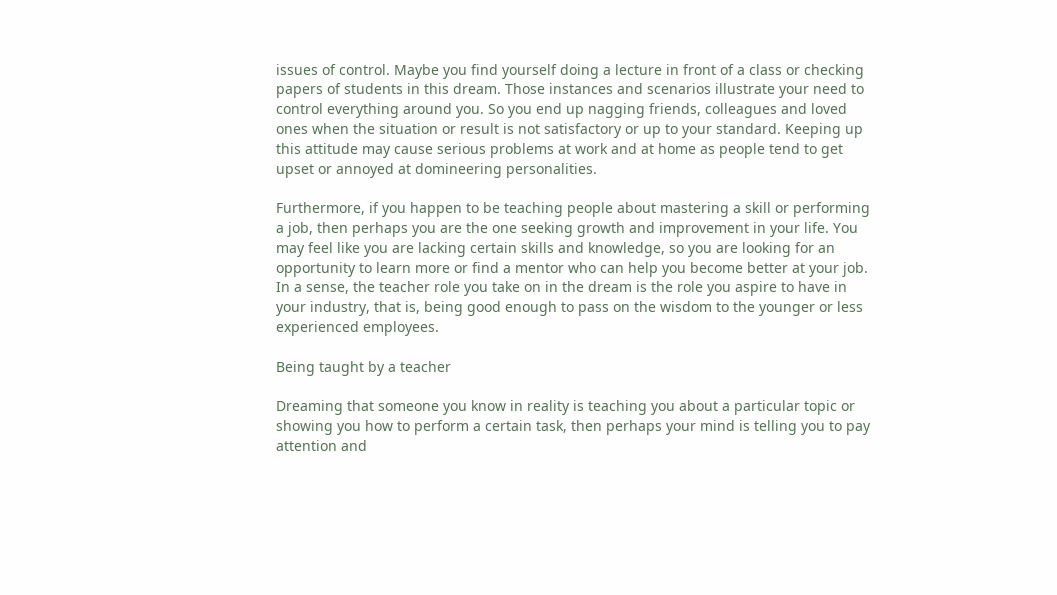issues of control. Maybe you find yourself doing a lecture in front of a class or checking papers of students in this dream. Those instances and scenarios illustrate your need to control everything around you. So you end up nagging friends, colleagues and loved ones when the situation or result is not satisfactory or up to your standard. Keeping up this attitude may cause serious problems at work and at home as people tend to get upset or annoyed at domineering personalities.

Furthermore, if you happen to be teaching people about mastering a skill or performing a job, then perhaps you are the one seeking growth and improvement in your life. You may feel like you are lacking certain skills and knowledge, so you are looking for an opportunity to learn more or find a mentor who can help you become better at your job. In a sense, the teacher role you take on in the dream is the role you aspire to have in your industry, that is, being good enough to pass on the wisdom to the younger or less experienced employees.

Being taught by a teacher

Dreaming that someone you know in reality is teaching you about a particular topic or showing you how to perform a certain task, then perhaps your mind is telling you to pay attention and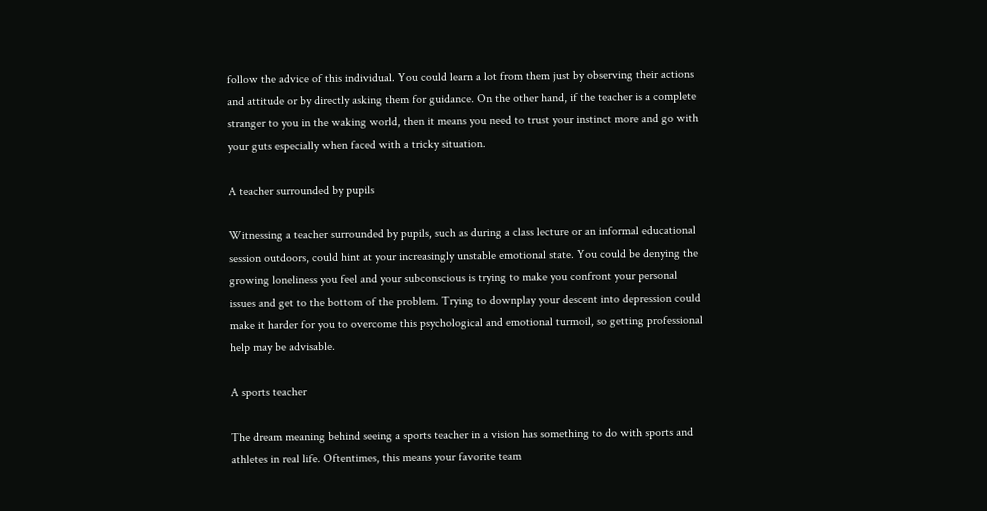follow the advice of this individual. You could learn a lot from them just by observing their actions and attitude or by directly asking them for guidance. On the other hand, if the teacher is a complete stranger to you in the waking world, then it means you need to trust your instinct more and go with your guts especially when faced with a tricky situation.

A teacher surrounded by pupils

Witnessing a teacher surrounded by pupils, such as during a class lecture or an informal educational session outdoors, could hint at your increasingly unstable emotional state. You could be denying the growing loneliness you feel and your subconscious is trying to make you confront your personal issues and get to the bottom of the problem. Trying to downplay your descent into depression could make it harder for you to overcome this psychological and emotional turmoil, so getting professional help may be advisable.

A sports teacher

The dream meaning behind seeing a sports teacher in a vision has something to do with sports and athletes in real life. Oftentimes, this means your favorite team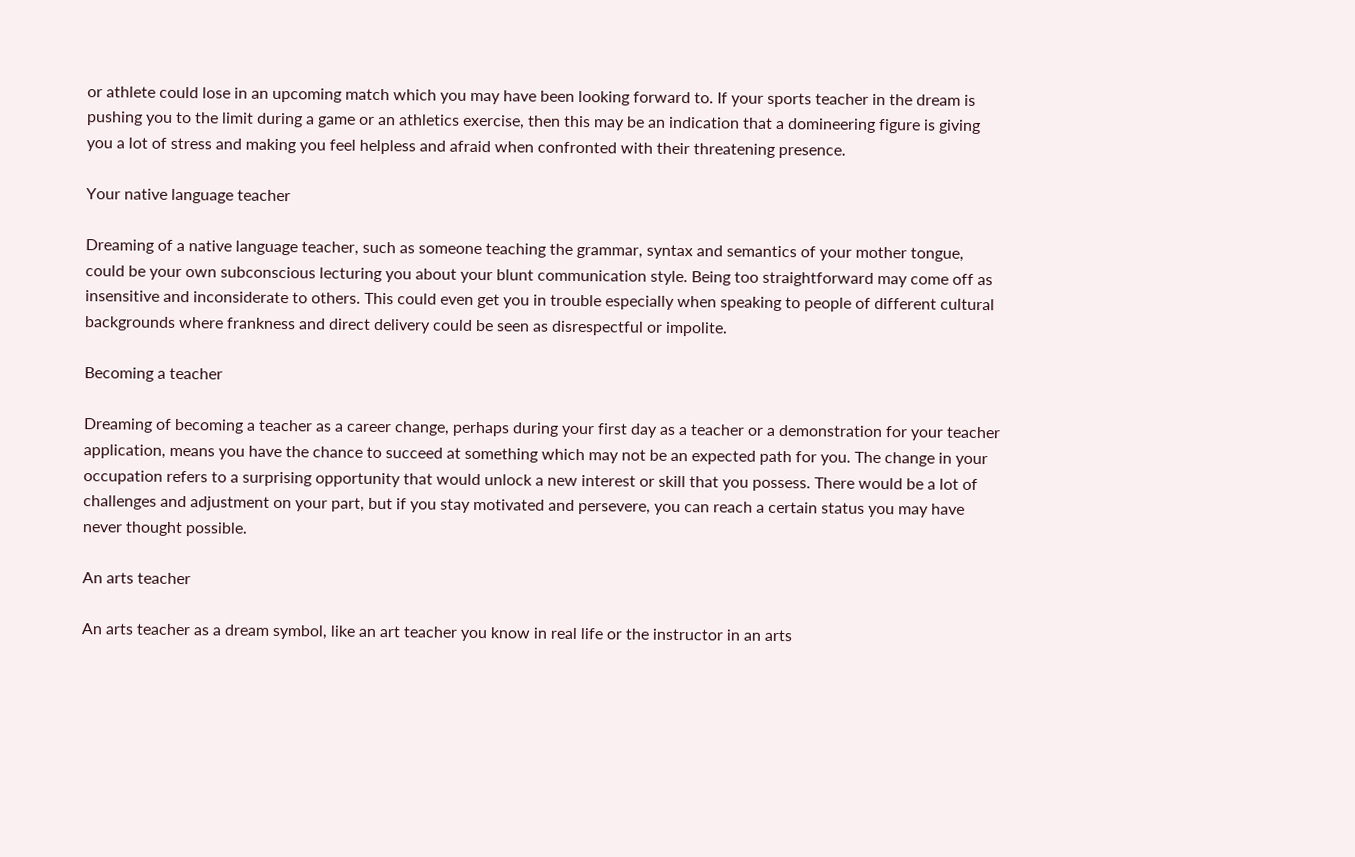or athlete could lose in an upcoming match which you may have been looking forward to. If your sports teacher in the dream is pushing you to the limit during a game or an athletics exercise, then this may be an indication that a domineering figure is giving you a lot of stress and making you feel helpless and afraid when confronted with their threatening presence.

Your native language teacher

Dreaming of a native language teacher, such as someone teaching the grammar, syntax and semantics of your mother tongue, could be your own subconscious lecturing you about your blunt communication style. Being too straightforward may come off as insensitive and inconsiderate to others. This could even get you in trouble especially when speaking to people of different cultural backgrounds where frankness and direct delivery could be seen as disrespectful or impolite.

Becoming a teacher

Dreaming of becoming a teacher as a career change, perhaps during your first day as a teacher or a demonstration for your teacher application, means you have the chance to succeed at something which may not be an expected path for you. The change in your occupation refers to a surprising opportunity that would unlock a new interest or skill that you possess. There would be a lot of challenges and adjustment on your part, but if you stay motivated and persevere, you can reach a certain status you may have never thought possible.

An arts teacher

An arts teacher as a dream symbol, like an art teacher you know in real life or the instructor in an arts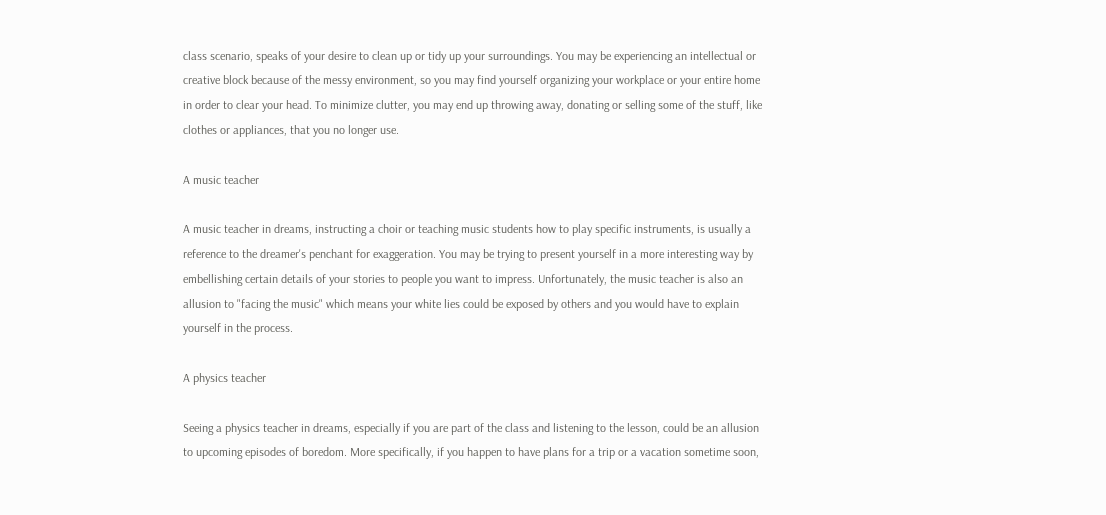class scenario, speaks of your desire to clean up or tidy up your surroundings. You may be experiencing an intellectual or creative block because of the messy environment, so you may find yourself organizing your workplace or your entire home in order to clear your head. To minimize clutter, you may end up throwing away, donating or selling some of the stuff, like clothes or appliances, that you no longer use.

A music teacher

A music teacher in dreams, instructing a choir or teaching music students how to play specific instruments, is usually a reference to the dreamer's penchant for exaggeration. You may be trying to present yourself in a more interesting way by embellishing certain details of your stories to people you want to impress. Unfortunately, the music teacher is also an allusion to "facing the music" which means your white lies could be exposed by others and you would have to explain yourself in the process.

A physics teacher

Seeing a physics teacher in dreams, especially if you are part of the class and listening to the lesson, could be an allusion to upcoming episodes of boredom. More specifically, if you happen to have plans for a trip or a vacation sometime soon,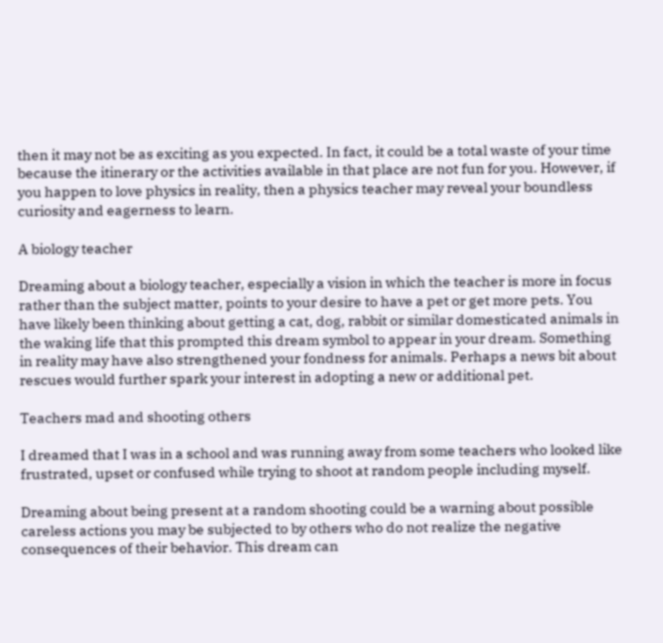then it may not be as exciting as you expected. In fact, it could be a total waste of your time because the itinerary or the activities available in that place are not fun for you. However, if you happen to love physics in reality, then a physics teacher may reveal your boundless curiosity and eagerness to learn.

A biology teacher

Dreaming about a biology teacher, especially a vision in which the teacher is more in focus rather than the subject matter, points to your desire to have a pet or get more pets. You have likely been thinking about getting a cat, dog, rabbit or similar domesticated animals in the waking life that this prompted this dream symbol to appear in your dream. Something in reality may have also strengthened your fondness for animals. Perhaps a news bit about rescues would further spark your interest in adopting a new or additional pet.

Teachers mad and shooting others

I dreamed that I was in a school and was running away from some teachers who looked like frustrated, upset or confused while trying to shoot at random people including myself.

Dreaming about being present at a random shooting could be a warning about possible careless actions you may be subjected to by others who do not realize the negative consequences of their behavior. This dream can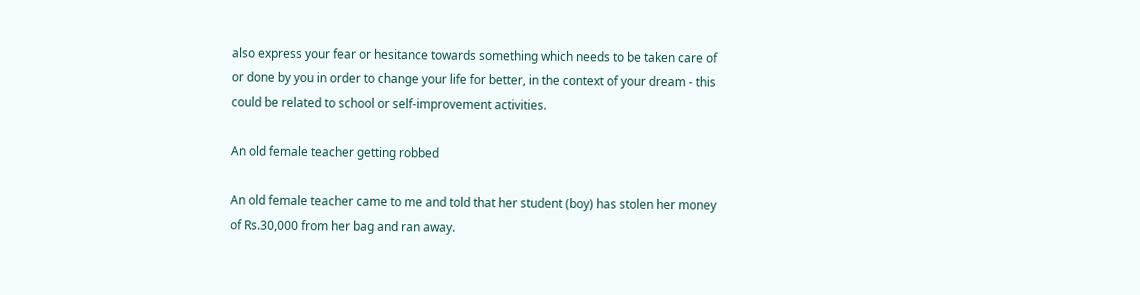also express your fear or hesitance towards something which needs to be taken care of or done by you in order to change your life for better, in the context of your dream - this could be related to school or self-improvement activities.

An old female teacher getting robbed

An old female teacher came to me and told that her student (boy) has stolen her money of Rs.30,000 from her bag and ran away.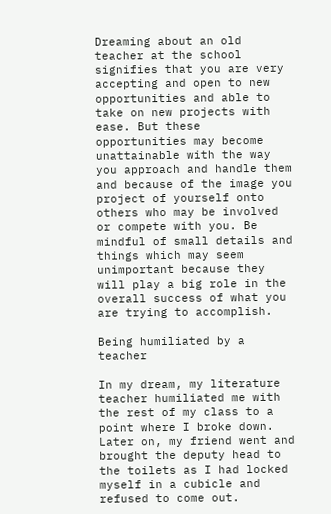Dreaming about an old teacher at the school signifies that you are very accepting and open to new opportunities and able to take on new projects with ease. But these opportunities may become unattainable with the way you approach and handle them and because of the image you project of yourself onto others who may be involved or compete with you. Be mindful of small details and things which may seem unimportant because they will play a big role in the overall success of what you are trying to accomplish.

Being humiliated by a teacher

In my dream, my literature teacher humiliated me with the rest of my class to a point where I broke down. Later on, my friend went and brought the deputy head to the toilets as I had locked myself in a cubicle and refused to come out.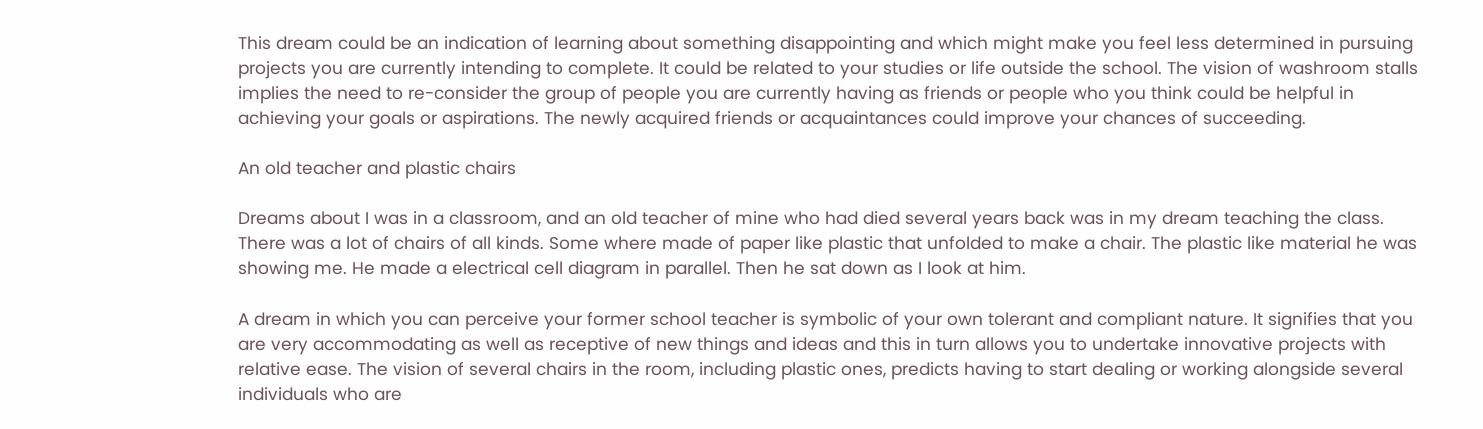This dream could be an indication of learning about something disappointing and which might make you feel less determined in pursuing projects you are currently intending to complete. It could be related to your studies or life outside the school. The vision of washroom stalls implies the need to re-consider the group of people you are currently having as friends or people who you think could be helpful in achieving your goals or aspirations. The newly acquired friends or acquaintances could improve your chances of succeeding.

An old teacher and plastic chairs

Dreams about I was in a classroom, and an old teacher of mine who had died several years back was in my dream teaching the class. There was a lot of chairs of all kinds. Some where made of paper like plastic that unfolded to make a chair. The plastic like material he was showing me. He made a electrical cell diagram in parallel. Then he sat down as I look at him.

A dream in which you can perceive your former school teacher is symbolic of your own tolerant and compliant nature. It signifies that you are very accommodating as well as receptive of new things and ideas and this in turn allows you to undertake innovative projects with relative ease. The vision of several chairs in the room, including plastic ones, predicts having to start dealing or working alongside several individuals who are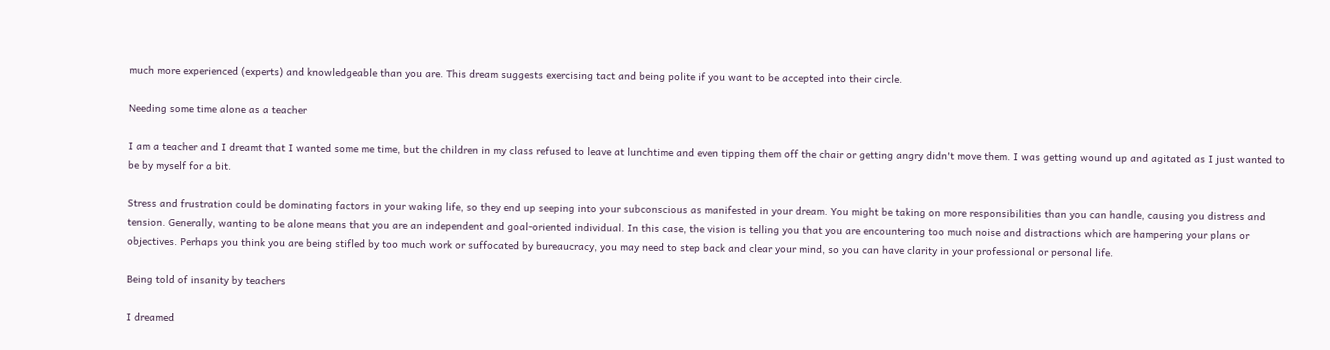much more experienced (experts) and knowledgeable than you are. This dream suggests exercising tact and being polite if you want to be accepted into their circle.

Needing some time alone as a teacher

I am a teacher and I dreamt that I wanted some me time, but the children in my class refused to leave at lunchtime and even tipping them off the chair or getting angry didn't move them. I was getting wound up and agitated as I just wanted to be by myself for a bit.

Stress and frustration could be dominating factors in your waking life, so they end up seeping into your subconscious as manifested in your dream. You might be taking on more responsibilities than you can handle, causing you distress and tension. Generally, wanting to be alone means that you are an independent and goal-oriented individual. In this case, the vision is telling you that you are encountering too much noise and distractions which are hampering your plans or objectives. Perhaps you think you are being stifled by too much work or suffocated by bureaucracy, you may need to step back and clear your mind, so you can have clarity in your professional or personal life.

Being told of insanity by teachers

I dreamed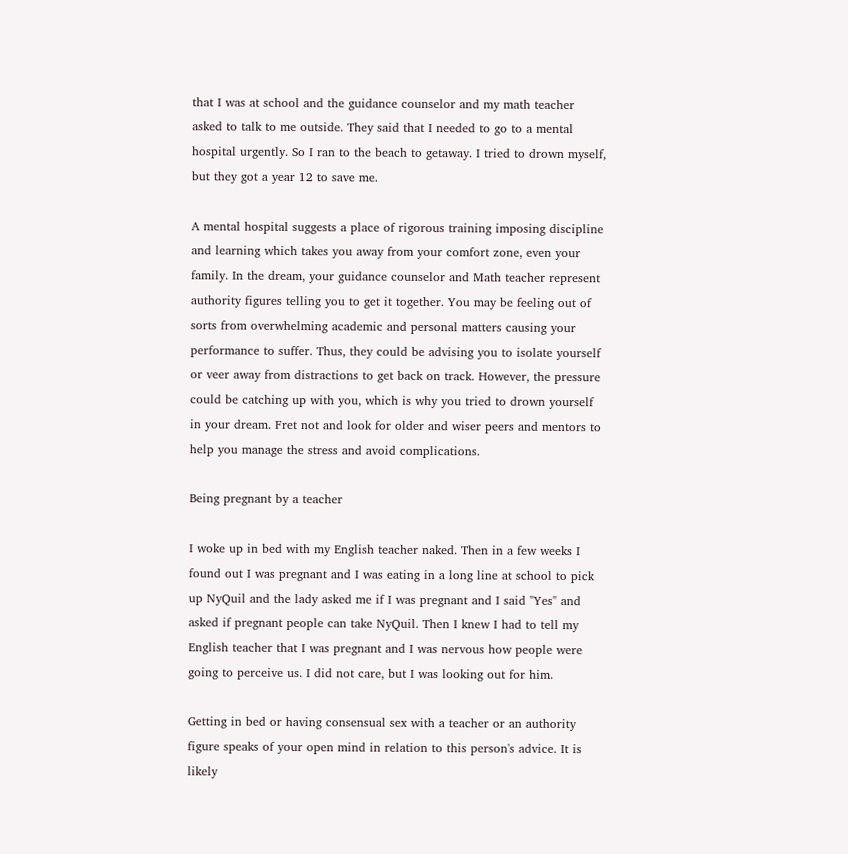that I was at school and the guidance counselor and my math teacher asked to talk to me outside. They said that I needed to go to a mental hospital urgently. So I ran to the beach to getaway. I tried to drown myself, but they got a year 12 to save me.

A mental hospital suggests a place of rigorous training imposing discipline and learning which takes you away from your comfort zone, even your family. In the dream, your guidance counselor and Math teacher represent authority figures telling you to get it together. You may be feeling out of sorts from overwhelming academic and personal matters causing your performance to suffer. Thus, they could be advising you to isolate yourself or veer away from distractions to get back on track. However, the pressure could be catching up with you, which is why you tried to drown yourself in your dream. Fret not and look for older and wiser peers and mentors to help you manage the stress and avoid complications.

Being pregnant by a teacher

I woke up in bed with my English teacher naked. Then in a few weeks I found out I was pregnant and I was eating in a long line at school to pick up NyQuil and the lady asked me if I was pregnant and I said "Yes" and asked if pregnant people can take NyQuil. Then I knew I had to tell my English teacher that I was pregnant and I was nervous how people were going to perceive us. I did not care, but I was looking out for him.

Getting in bed or having consensual sex with a teacher or an authority figure speaks of your open mind in relation to this person's advice. It is likely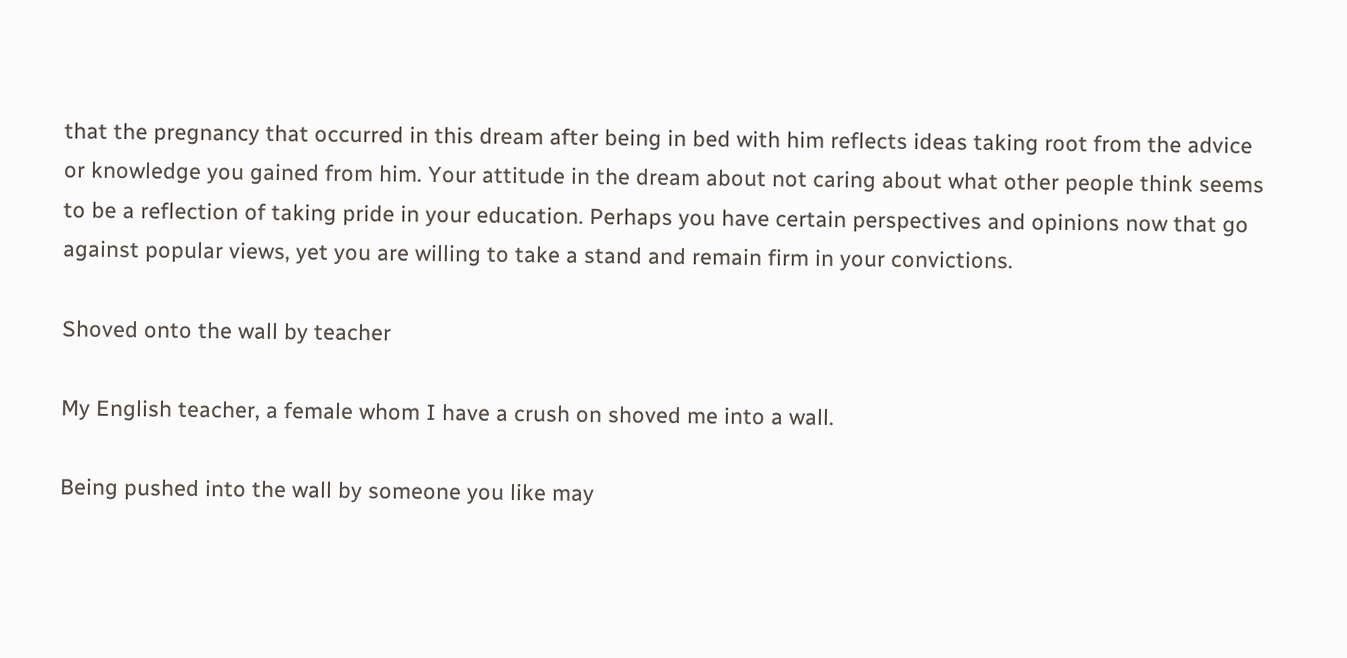that the pregnancy that occurred in this dream after being in bed with him reflects ideas taking root from the advice or knowledge you gained from him. Your attitude in the dream about not caring about what other people think seems to be a reflection of taking pride in your education. Perhaps you have certain perspectives and opinions now that go against popular views, yet you are willing to take a stand and remain firm in your convictions.

Shoved onto the wall by teacher

My English teacher, a female whom I have a crush on shoved me into a wall.

Being pushed into the wall by someone you like may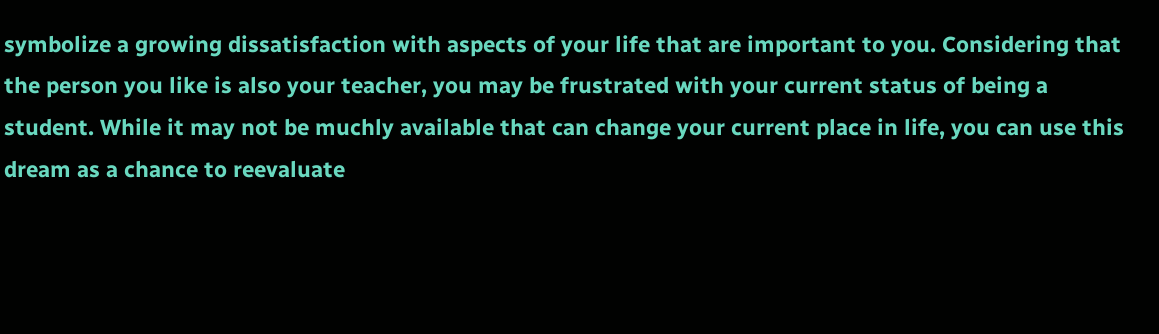symbolize a growing dissatisfaction with aspects of your life that are important to you. Considering that the person you like is also your teacher, you may be frustrated with your current status of being a student. While it may not be muchly available that can change your current place in life, you can use this dream as a chance to reevaluate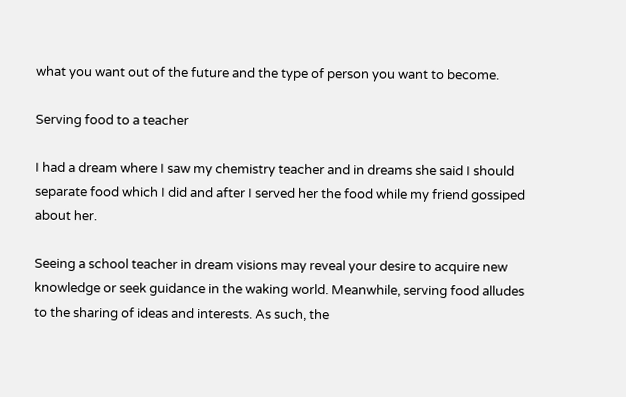what you want out of the future and the type of person you want to become.

Serving food to a teacher

I had a dream where I saw my chemistry teacher and in dreams she said I should separate food which I did and after I served her the food while my friend gossiped about her.

Seeing a school teacher in dream visions may reveal your desire to acquire new knowledge or seek guidance in the waking world. Meanwhile, serving food alludes to the sharing of ideas and interests. As such, the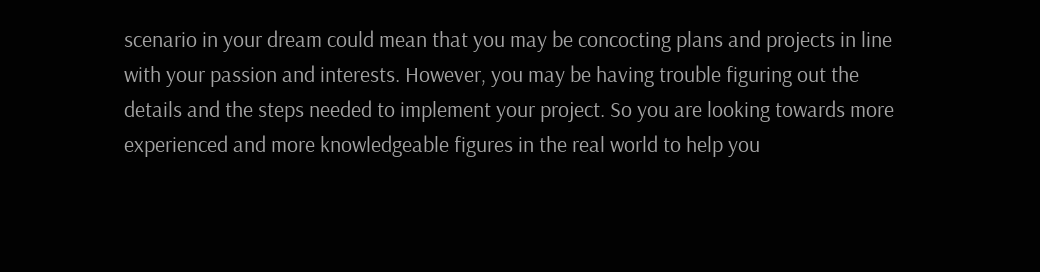scenario in your dream could mean that you may be concocting plans and projects in line with your passion and interests. However, you may be having trouble figuring out the details and the steps needed to implement your project. So you are looking towards more experienced and more knowledgeable figures in the real world to help you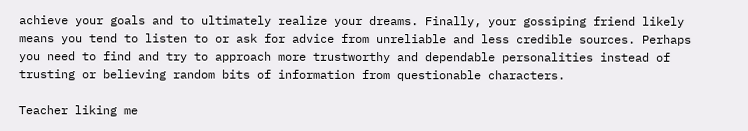achieve your goals and to ultimately realize your dreams. Finally, your gossiping friend likely means you tend to listen to or ask for advice from unreliable and less credible sources. Perhaps you need to find and try to approach more trustworthy and dependable personalities instead of trusting or believing random bits of information from questionable characters.

Teacher liking me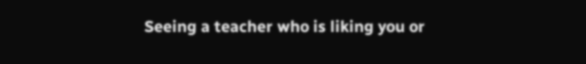Seeing a teacher who is liking you or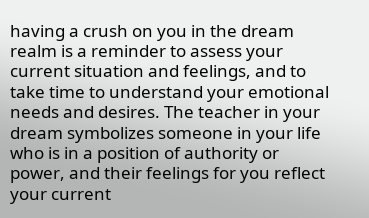having a crush on you in the dream realm is a reminder to assess your current situation and feelings, and to take time to understand your emotional needs and desires. The teacher in your dream symbolizes someone in your life who is in a position of authority or power, and their feelings for you reflect your current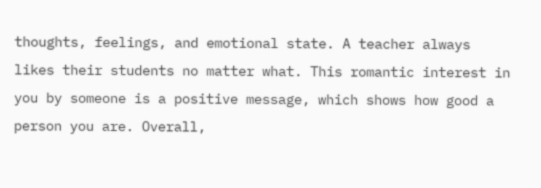thoughts, feelings, and emotional state. A teacher always likes their students no matter what. This romantic interest in you by someone is a positive message, which shows how good a person you are. Overall,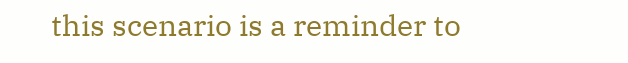this scenario is a reminder to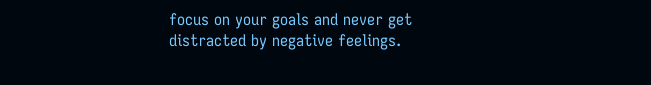focus on your goals and never get distracted by negative feelings.